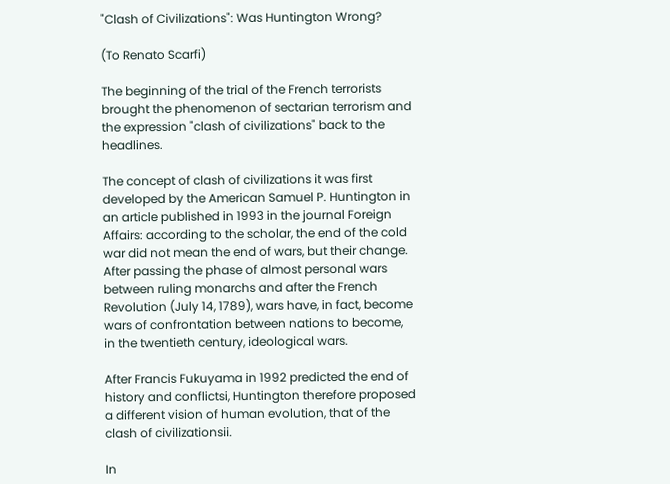"Clash of Civilizations": Was Huntington Wrong?

(To Renato Scarfi)

The beginning of the trial of the French terrorists brought the phenomenon of sectarian terrorism and the expression "clash of civilizations" back to the headlines.

The concept of clash of civilizations it was first developed by the American Samuel P. Huntington in an article published in 1993 in the journal Foreign Affairs: according to the scholar, the end of the cold war did not mean the end of wars, but their change. After passing the phase of almost personal wars between ruling monarchs and after the French Revolution (July 14, 1789), wars have, in fact, become wars of confrontation between nations to become, in the twentieth century, ideological wars.

After Francis Fukuyama in 1992 predicted the end of history and conflictsi, Huntington therefore proposed a different vision of human evolution, that of the clash of civilizationsii.

In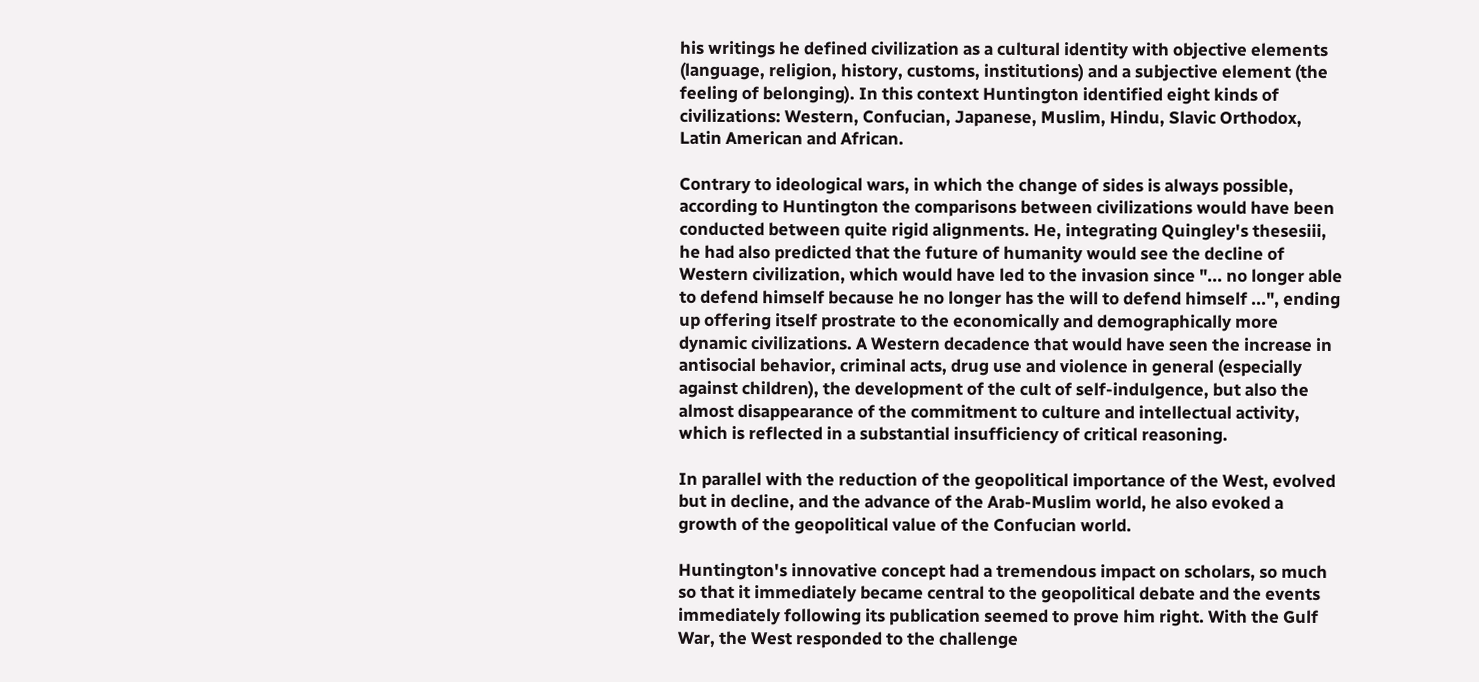his writings he defined civilization as a cultural identity with objective elements (language, religion, history, customs, institutions) and a subjective element (the feeling of belonging). In this context Huntington identified eight kinds of civilizations: Western, Confucian, Japanese, Muslim, Hindu, Slavic Orthodox, Latin American and African.

Contrary to ideological wars, in which the change of sides is always possible, according to Huntington the comparisons between civilizations would have been conducted between quite rigid alignments. He, integrating Quingley's thesesiii, he had also predicted that the future of humanity would see the decline of Western civilization, which would have led to the invasion since "... no longer able to defend himself because he no longer has the will to defend himself ...", ending up offering itself prostrate to the economically and demographically more dynamic civilizations. A Western decadence that would have seen the increase in antisocial behavior, criminal acts, drug use and violence in general (especially against children), the development of the cult of self-indulgence, but also the almost disappearance of the commitment to culture and intellectual activity, which is reflected in a substantial insufficiency of critical reasoning.

In parallel with the reduction of the geopolitical importance of the West, evolved but in decline, and the advance of the Arab-Muslim world, he also evoked a growth of the geopolitical value of the Confucian world.

Huntington's innovative concept had a tremendous impact on scholars, so much so that it immediately became central to the geopolitical debate and the events immediately following its publication seemed to prove him right. With the Gulf War, the West responded to the challenge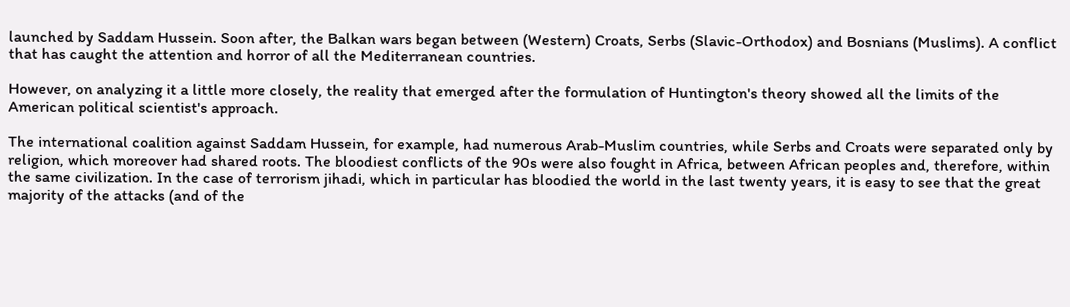launched by Saddam Hussein. Soon after, the Balkan wars began between (Western) Croats, Serbs (Slavic-Orthodox) and Bosnians (Muslims). A conflict that has caught the attention and horror of all the Mediterranean countries.

However, on analyzing it a little more closely, the reality that emerged after the formulation of Huntington's theory showed all the limits of the American political scientist's approach.

The international coalition against Saddam Hussein, for example, had numerous Arab-Muslim countries, while Serbs and Croats were separated only by religion, which moreover had shared roots. The bloodiest conflicts of the 90s were also fought in Africa, between African peoples and, therefore, within the same civilization. In the case of terrorism jihadi, which in particular has bloodied the world in the last twenty years, it is easy to see that the great majority of the attacks (and of the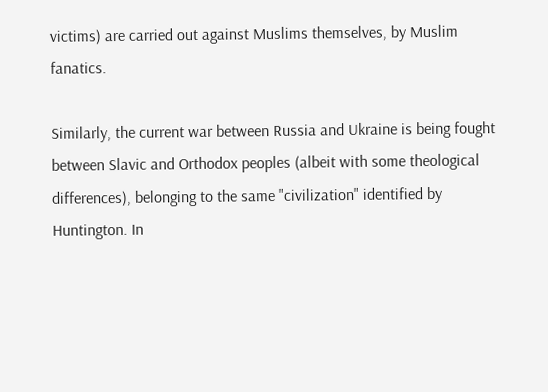victims) are carried out against Muslims themselves, by Muslim fanatics.

Similarly, the current war between Russia and Ukraine is being fought between Slavic and Orthodox peoples (albeit with some theological differences), belonging to the same "civilization" identified by Huntington. In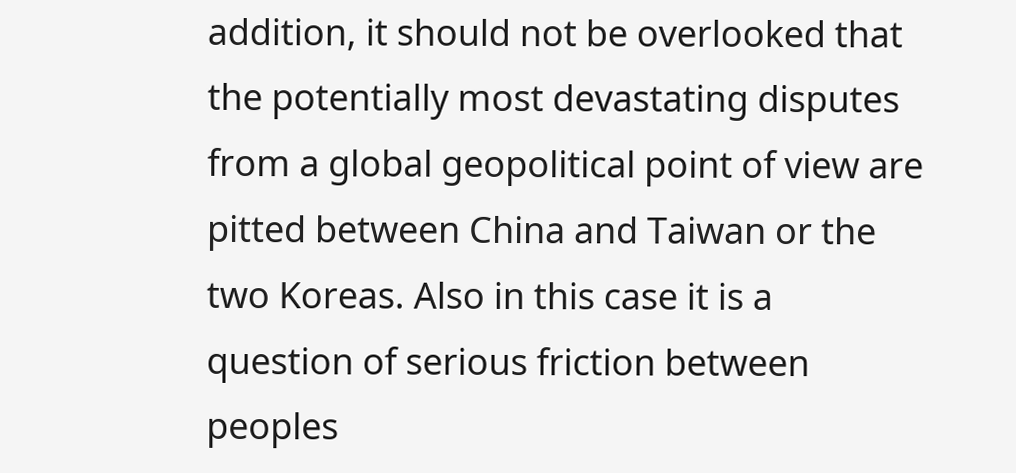addition, it should not be overlooked that the potentially most devastating disputes from a global geopolitical point of view are pitted between China and Taiwan or the two Koreas. Also in this case it is a question of serious friction between peoples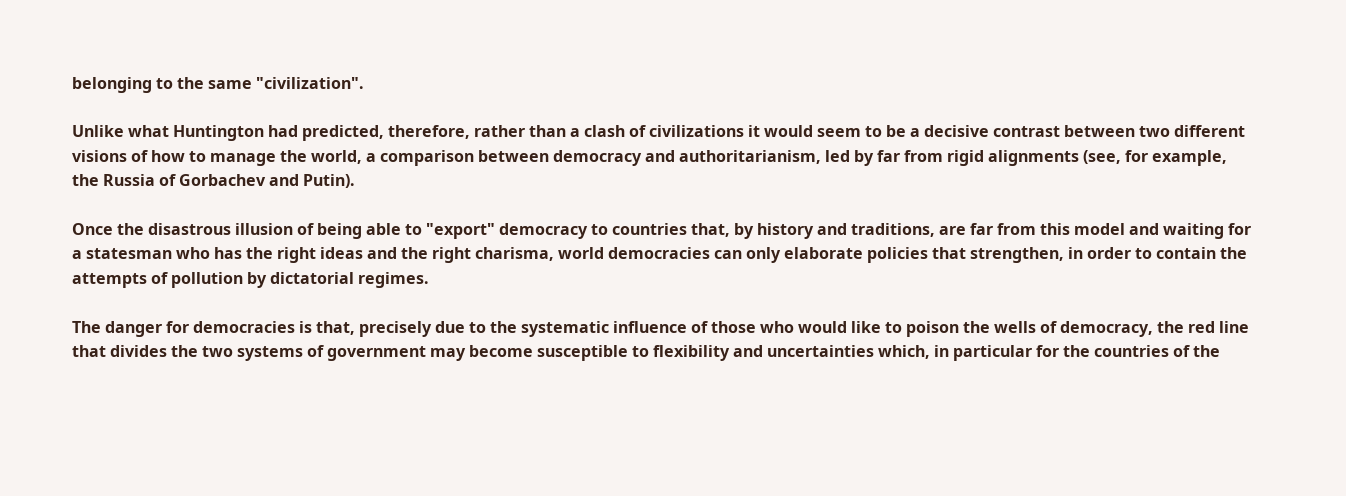belonging to the same "civilization".

Unlike what Huntington had predicted, therefore, rather than a clash of civilizations it would seem to be a decisive contrast between two different visions of how to manage the world, a comparison between democracy and authoritarianism, led by far from rigid alignments (see, for example, the Russia of Gorbachev and Putin).

Once the disastrous illusion of being able to "export" democracy to countries that, by history and traditions, are far from this model and waiting for a statesman who has the right ideas and the right charisma, world democracies can only elaborate policies that strengthen, in order to contain the attempts of pollution by dictatorial regimes.

The danger for democracies is that, precisely due to the systematic influence of those who would like to poison the wells of democracy, the red line that divides the two systems of government may become susceptible to flexibility and uncertainties which, in particular for the countries of the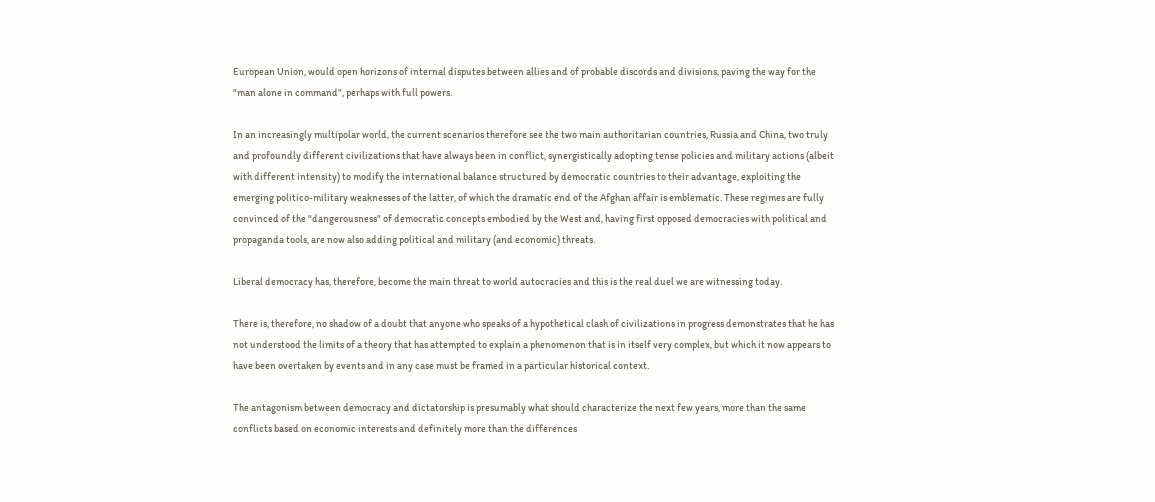European Union, would open horizons of internal disputes between allies and of probable discords and divisions, paving the way for the "man alone in command", perhaps with full powers.

In an increasingly multipolar world, the current scenarios therefore see the two main authoritarian countries, Russia and China, two truly and profoundly different civilizations that have always been in conflict, synergistically adopting tense policies and military actions (albeit with different intensity) to modify the international balance structured by democratic countries to their advantage, exploiting the emerging politico-military weaknesses of the latter, of which the dramatic end of the Afghan affair is emblematic. These regimes are fully convinced of the "dangerousness" of democratic concepts embodied by the West and, having first opposed democracies with political and propaganda tools, are now also adding political and military (and economic) threats.

Liberal democracy has, therefore, become the main threat to world autocracies and this is the real duel we are witnessing today.

There is, therefore, no shadow of a doubt that anyone who speaks of a hypothetical clash of civilizations in progress demonstrates that he has not understood the limits of a theory that has attempted to explain a phenomenon that is in itself very complex, but which it now appears to have been overtaken by events and in any case must be framed in a particular historical context.

The antagonism between democracy and dictatorship is presumably what should characterize the next few years, more than the same conflicts based on economic interests and definitely more than the differences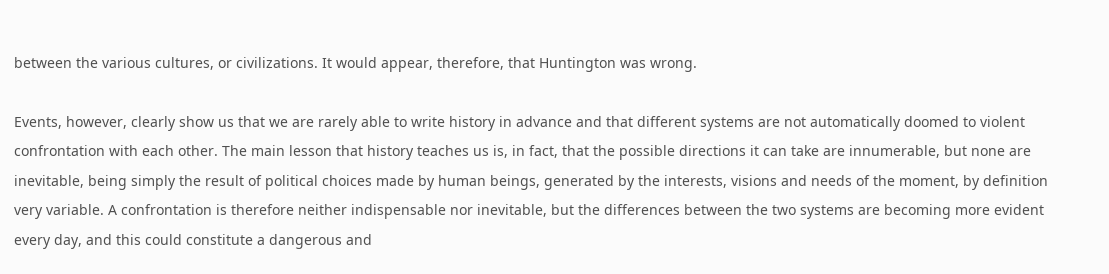between the various cultures, or civilizations. It would appear, therefore, that Huntington was wrong.

Events, however, clearly show us that we are rarely able to write history in advance and that different systems are not automatically doomed to violent confrontation with each other. The main lesson that history teaches us is, in fact, that the possible directions it can take are innumerable, but none are inevitable, being simply the result of political choices made by human beings, generated by the interests, visions and needs of the moment, by definition very variable. A confrontation is therefore neither indispensable nor inevitable, but the differences between the two systems are becoming more evident every day, and this could constitute a dangerous and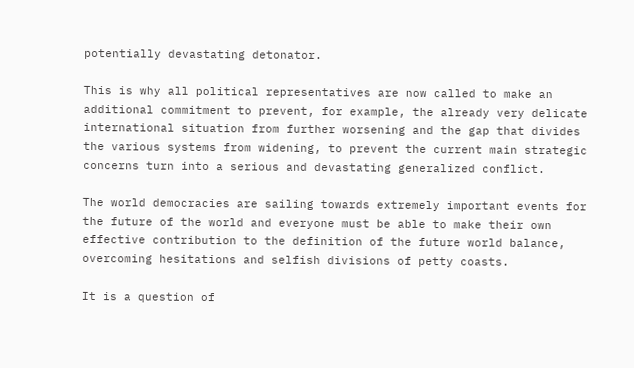potentially devastating detonator.

This is why all political representatives are now called to make an additional commitment to prevent, for example, the already very delicate international situation from further worsening and the gap that divides the various systems from widening, to prevent the current main strategic concerns turn into a serious and devastating generalized conflict.

The world democracies are sailing towards extremely important events for the future of the world and everyone must be able to make their own effective contribution to the definition of the future world balance, overcoming hesitations and selfish divisions of petty coasts.

It is a question of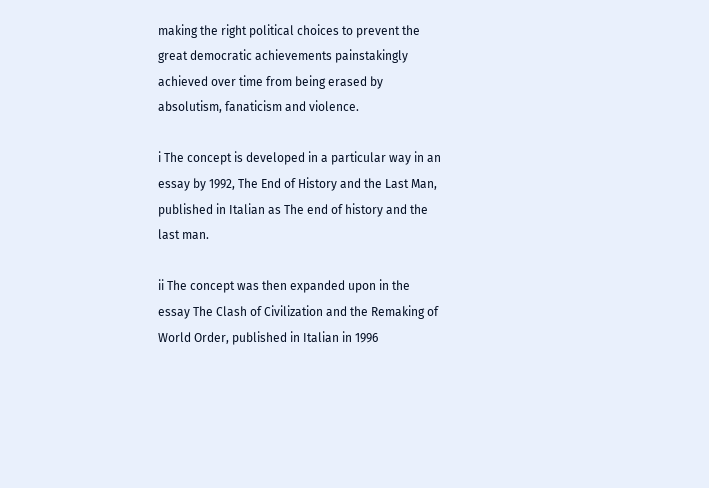making the right political choices to prevent the great democratic achievements painstakingly achieved over time from being erased by absolutism, fanaticism and violence.

i The concept is developed in a particular way in an essay by 1992, The End of History and the Last Man, published in Italian as The end of history and the last man.

ii The concept was then expanded upon in the essay The Clash of Civilization and the Remaking of World Order, published in Italian in 1996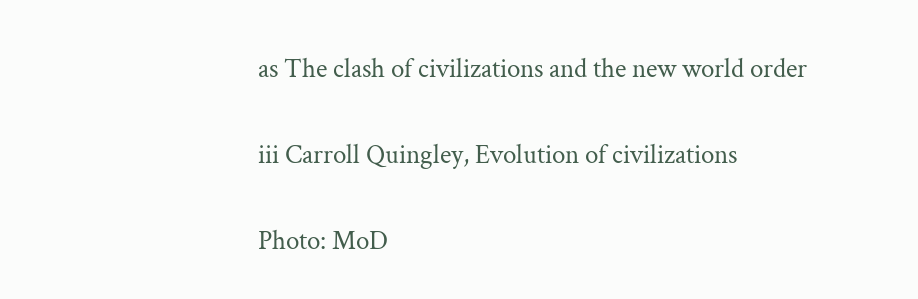as The clash of civilizations and the new world order

iii Carroll Quingley, Evolution of civilizations

Photo: MoD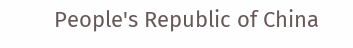People's Republic of China